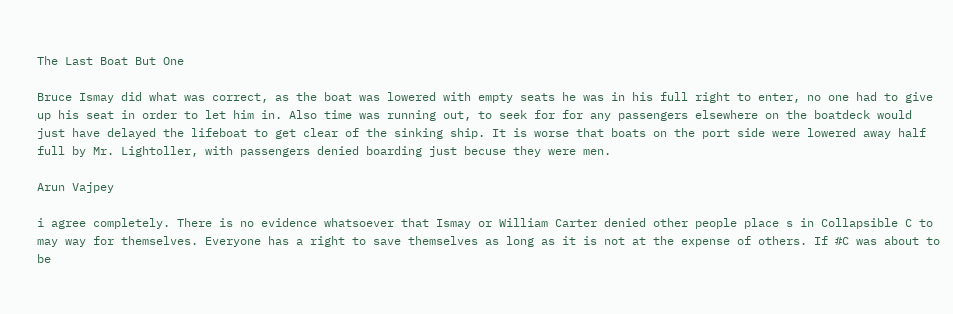The Last Boat But One

Bruce Ismay did what was correct, as the boat was lowered with empty seats he was in his full right to enter, no one had to give up his seat in order to let him in. Also time was running out, to seek for for any passengers elsewhere on the boatdeck would just have delayed the lifeboat to get clear of the sinking ship. It is worse that boats on the port side were lowered away half full by Mr. Lightoller, with passengers denied boarding just becuse they were men.

Arun Vajpey

i agree completely. There is no evidence whatsoever that Ismay or William Carter denied other people place s in Collapsible C to may way for themselves. Everyone has a right to save themselves as long as it is not at the expense of others. If #C was about to be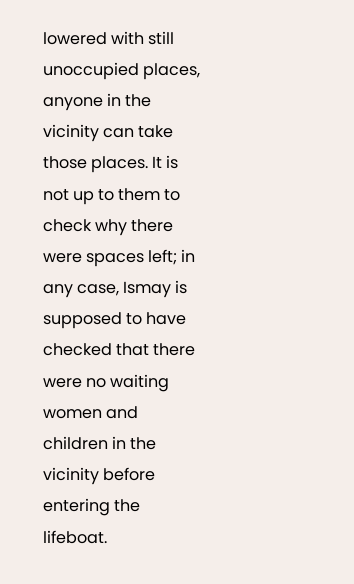lowered with still unoccupied places, anyone in the vicinity can take those places. It is not up to them to check why there were spaces left; in any case, Ismay is supposed to have checked that there were no waiting women and children in the vicinity before entering the lifeboat.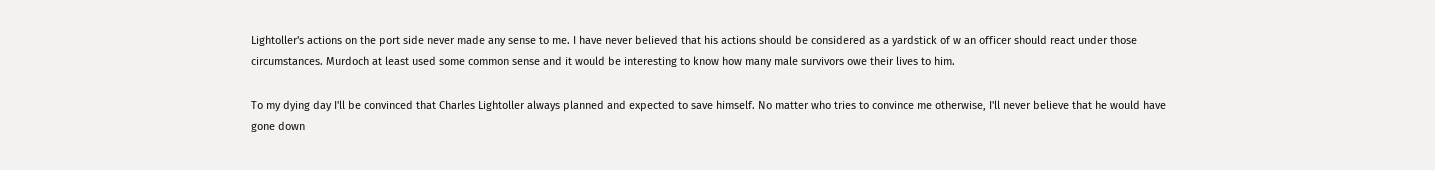Lightoller's actions on the port side never made any sense to me. I have never believed that his actions should be considered as a yardstick of w an officer should react under those circumstances. Murdoch at least used some common sense and it would be interesting to know how many male survivors owe their lives to him.

To my dying day I'll be convinced that Charles Lightoller always planned and expected to save himself. No matter who tries to convince me otherwise, I'll never believe that he would have gone down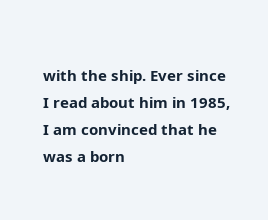with the ship. Ever since I read about him in 1985, I am convinced that he was a born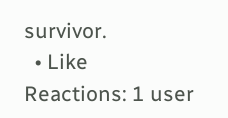survivor.
  • Like
Reactions: 1 user